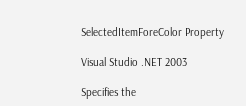SelectedItemForeColor Property

Visual Studio .NET 2003

Specifies the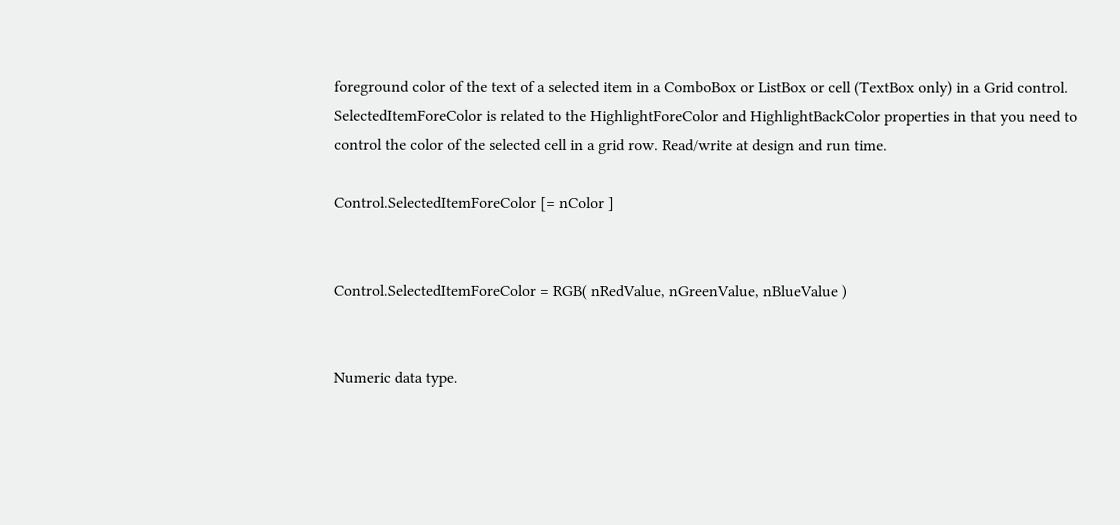foreground color of the text of a selected item in a ComboBox or ListBox or cell (TextBox only) in a Grid control. SelectedItemForeColor is related to the HighlightForeColor and HighlightBackColor properties in that you need to control the color of the selected cell in a grid row. Read/write at design and run time.

Control.SelectedItemForeColor [= nColor ]


Control.SelectedItemForeColor = RGB( nRedValue, nGreenValue, nBlueValue )


Numeric data type.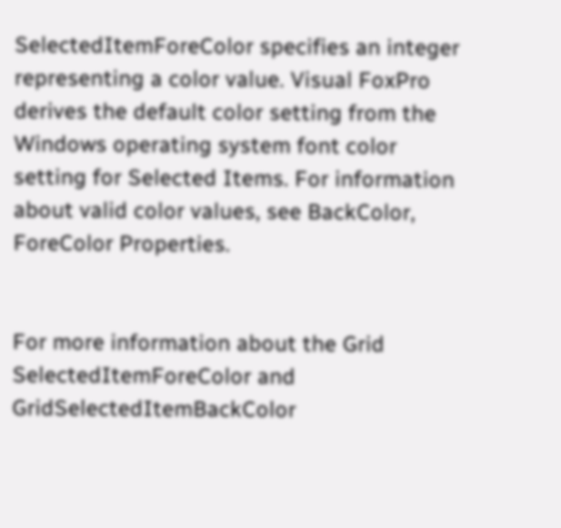SelectedItemForeColor specifies an integer representing a color value. Visual FoxPro derives the default color setting from the Windows operating system font color setting for Selected Items. For information about valid color values, see BackColor, ForeColor Properties.


For more information about the Grid SelectedItemForeColor and GridSelectedItemBackColor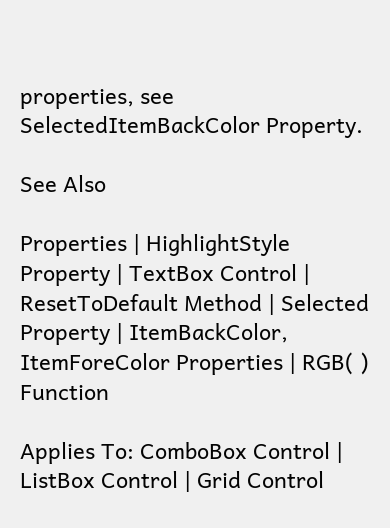properties, see SelectedItemBackColor Property.

See Also

Properties | HighlightStyle Property | TextBox Control | ResetToDefault Method | Selected Property | ItemBackColor, ItemForeColor Properties | RGB( ) Function

Applies To: ComboBox Control | ListBox Control | Grid Control